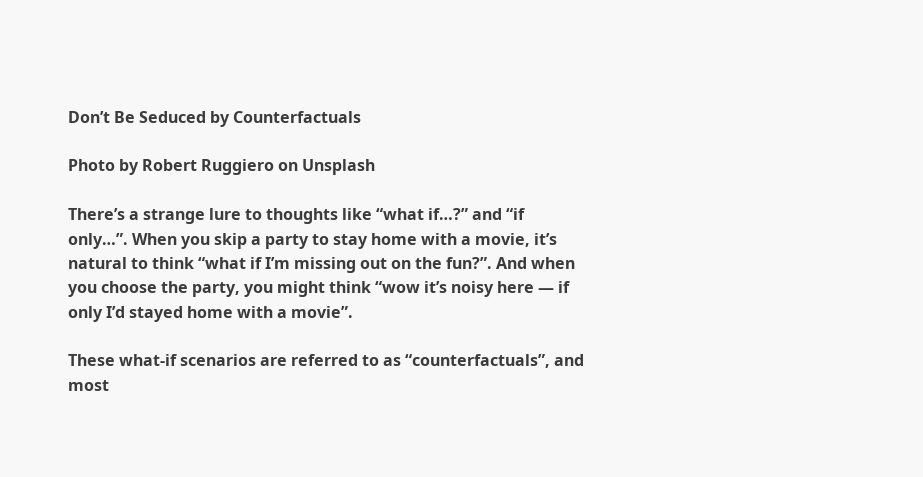Don’t Be Seduced by Counterfactuals

Photo by Robert Ruggiero on Unsplash

There’s a strange lure to thoughts like “what if…?” and “if only…”. When you skip a party to stay home with a movie, it’s natural to think “what if I’m missing out on the fun?”. And when you choose the party, you might think “wow it’s noisy here — if only I’d stayed home with a movie”.

These what-if scenarios are referred to as “counterfactuals”, and most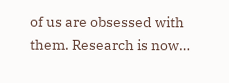of us are obsessed with them. Research is now…